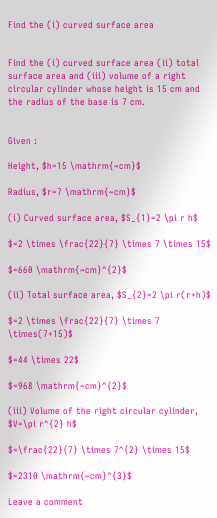Find the (i) curved surface area


Find the (i) curved surface area (ii) total surface area and (iii) volume of a right circular cylinder whose height is 15 cm and the radius of the base is 7 cm.


Given :

Height, $h=15 \mathrm{~cm}$

Radius, $r=7 \mathrm{~cm}$

(i) Curved surface area, $S_{1}=2 \pi r h$

$=2 \times \frac{22}{7} \times 7 \times 15$

$=660 \mathrm{~cm}^{2}$

(ii) Total surface area, $S_{2}=2 \pi r(r+h)$

$=2 \times \frac{22}{7} \times 7 \times(7+15)$

$=44 \times 22$

$=968 \mathrm{~cm}^{2}$

(iii) Volume of the right circular cylinder, $V=\pi r^{2} h$

$=\frac{22}{7} \times 7^{2} \times 15$

$=2310 \mathrm{~cm}^{3}$

Leave a comment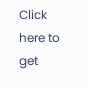Click here to get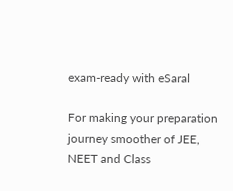exam-ready with eSaral

For making your preparation journey smoother of JEE, NEET and Class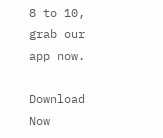8 to 10, grab our app now.

Download Now